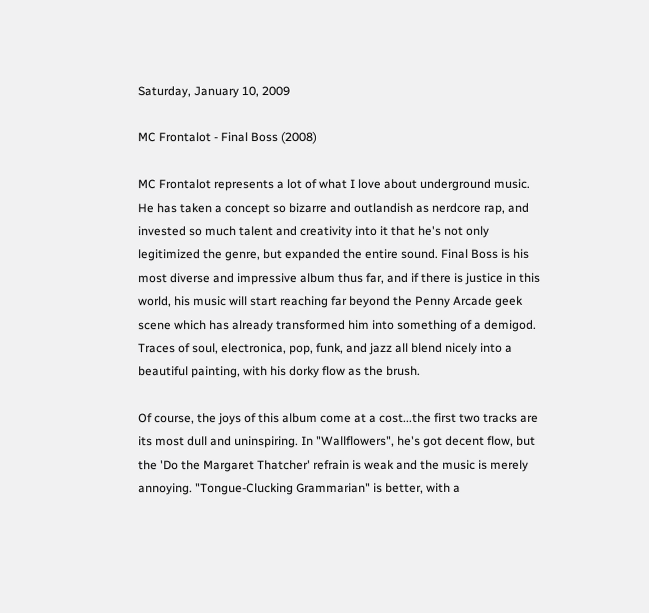Saturday, January 10, 2009

MC Frontalot - Final Boss (2008)

MC Frontalot represents a lot of what I love about underground music. He has taken a concept so bizarre and outlandish as nerdcore rap, and invested so much talent and creativity into it that he's not only legitimized the genre, but expanded the entire sound. Final Boss is his most diverse and impressive album thus far, and if there is justice in this world, his music will start reaching far beyond the Penny Arcade geek scene which has already transformed him into something of a demigod. Traces of soul, electronica, pop, funk, and jazz all blend nicely into a beautiful painting, with his dorky flow as the brush.

Of course, the joys of this album come at a cost...the first two tracks are its most dull and uninspiring. In "Wallflowers", he's got decent flow, but the 'Do the Margaret Thatcher' refrain is weak and the music is merely annoying. "Tongue-Clucking Grammarian" is better, with a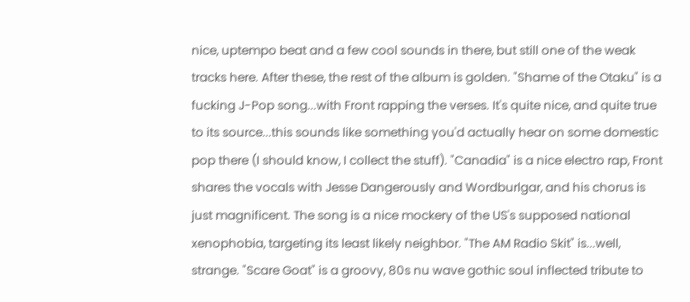nice, uptempo beat and a few cool sounds in there, but still one of the weak tracks here. After these, the rest of the album is golden. "Shame of the Otaku" is a fucking J-Pop song...with Front rapping the verses. It's quite nice, and quite true to its source...this sounds like something you'd actually hear on some domestic pop there (I should know, I collect the stuff). "Canadia" is a nice electro rap, Front shares the vocals with Jesse Dangerously and Wordburlgar, and his chorus is just magnificent. The song is a nice mockery of the US's supposed national xenophobia, targeting its least likely neighbor. "The AM Radio Skit" is...well, strange. "Scare Goat" is a groovy, 80s nu wave gothic soul inflected tribute to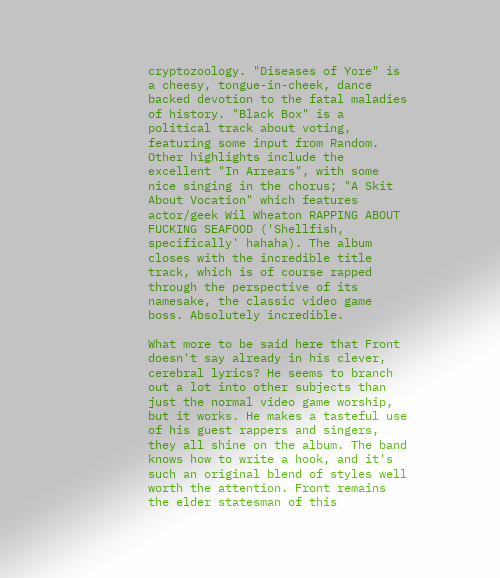cryptozoology. "Diseases of Yore" is a cheesy, tongue-in-cheek, dance backed devotion to the fatal maladies of history. "Black Box" is a political track about voting, featuring some input from Random. Other highlights include the excellent "In Arrears", with some nice singing in the chorus; "A Skit About Vocation" which features actor/geek Wil Wheaton RAPPING ABOUT FUCKING SEAFOOD ('Shellfish, specifically' hahaha). The album closes with the incredible title track, which is of course rapped through the perspective of its namesake, the classic video game boss. Absolutely incredible.

What more to be said here that Front doesn't say already in his clever, cerebral lyrics? He seems to branch out a lot into other subjects than just the normal video game worship, but it works. He makes a tasteful use of his guest rappers and singers, they all shine on the album. The band knows how to write a hook, and it's such an original blend of styles well worth the attention. Front remains the elder statesman of this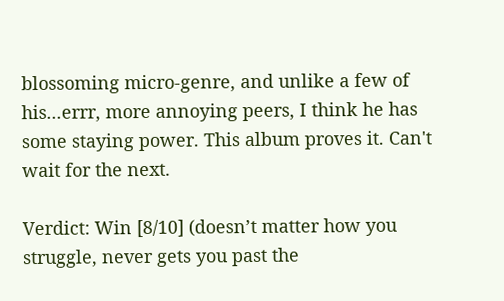blossoming micro-genre, and unlike a few of his...errr, more annoying peers, I think he has some staying power. This album proves it. Can't wait for the next.

Verdict: Win [8/10] (doesn’t matter how you struggle, never gets you past the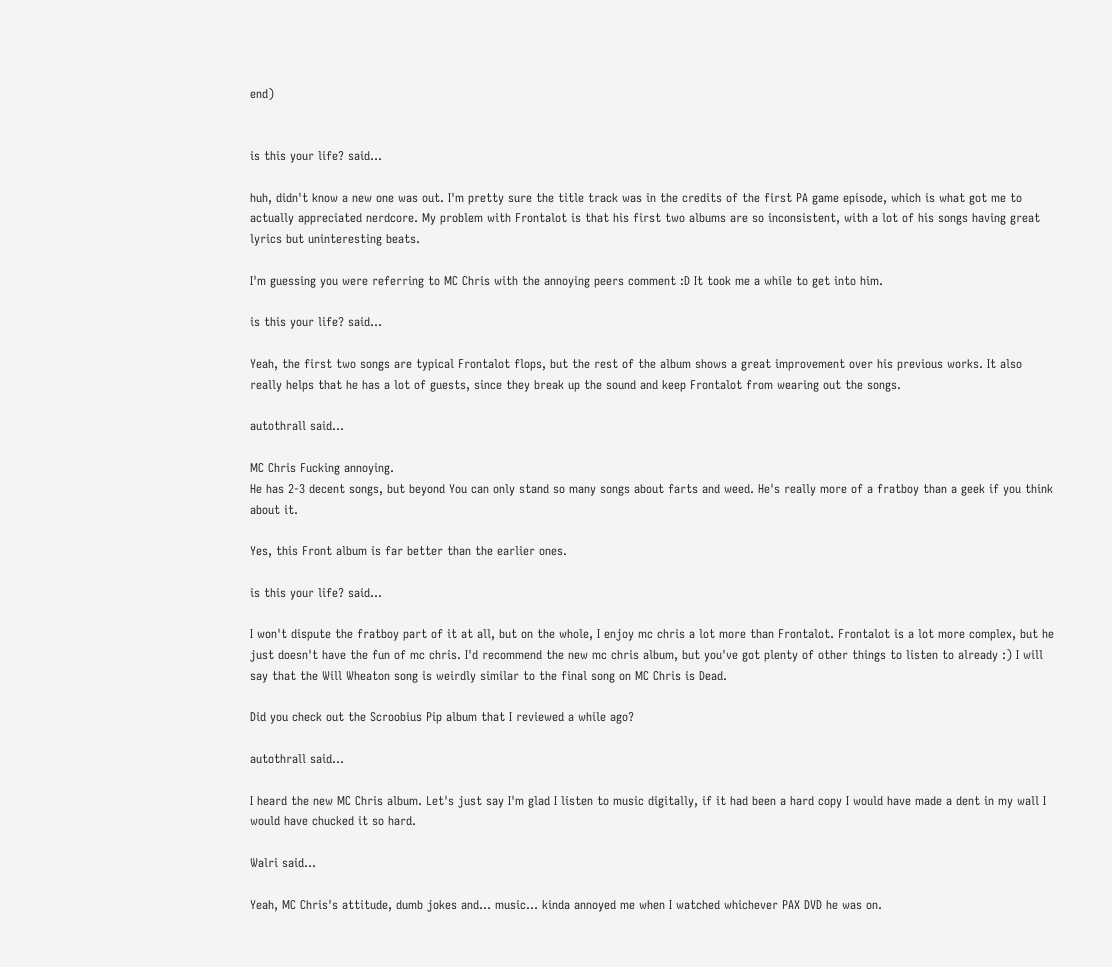end)


is this your life? said...

huh, didn't know a new one was out. I'm pretty sure the title track was in the credits of the first PA game episode, which is what got me to actually appreciated nerdcore. My problem with Frontalot is that his first two albums are so inconsistent, with a lot of his songs having great lyrics but uninteresting beats.

I'm guessing you were referring to MC Chris with the annoying peers comment :D It took me a while to get into him.

is this your life? said...

Yeah, the first two songs are typical Frontalot flops, but the rest of the album shows a great improvement over his previous works. It also really helps that he has a lot of guests, since they break up the sound and keep Frontalot from wearing out the songs.

autothrall said...

MC Chris Fucking annoying.
He has 2-3 decent songs, but beyond You can only stand so many songs about farts and weed. He's really more of a fratboy than a geek if you think about it.

Yes, this Front album is far better than the earlier ones.

is this your life? said...

I won't dispute the fratboy part of it at all, but on the whole, I enjoy mc chris a lot more than Frontalot. Frontalot is a lot more complex, but he just doesn't have the fun of mc chris. I'd recommend the new mc chris album, but you've got plenty of other things to listen to already :) I will say that the Will Wheaton song is weirdly similar to the final song on MC Chris is Dead.

Did you check out the Scroobius Pip album that I reviewed a while ago?

autothrall said...

I heard the new MC Chris album. Let's just say I'm glad I listen to music digitally, if it had been a hard copy I would have made a dent in my wall I would have chucked it so hard.

Walri said...

Yeah, MC Chris's attitude, dumb jokes and... music... kinda annoyed me when I watched whichever PAX DVD he was on.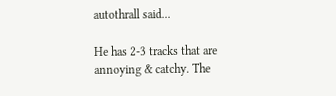autothrall said...

He has 2-3 tracks that are annoying & catchy. The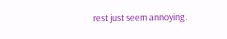rest just seem annoying.